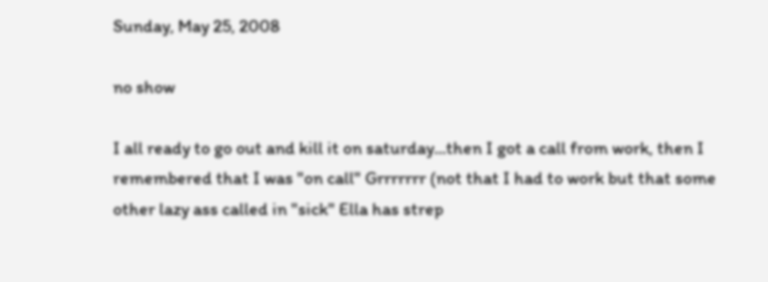Sunday, May 25, 2008

no show

I all ready to go out and kill it on saturday...then I got a call from work, then I remembered that I was "on call" Grrrrrrr (not that I had to work but that some other lazy ass called in "sick" Ella has strep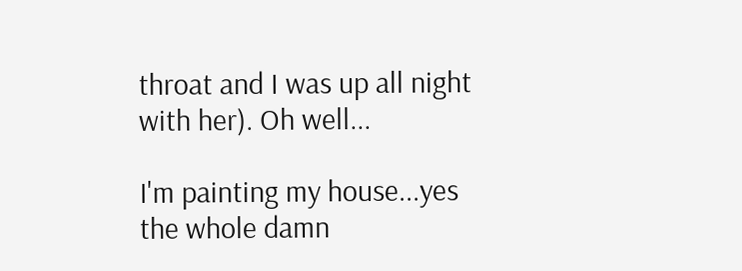throat and I was up all night with her). Oh well...

I'm painting my house...yes the whole damn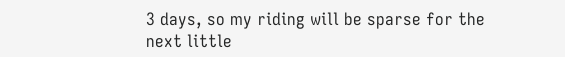3 days, so my riding will be sparse for the next little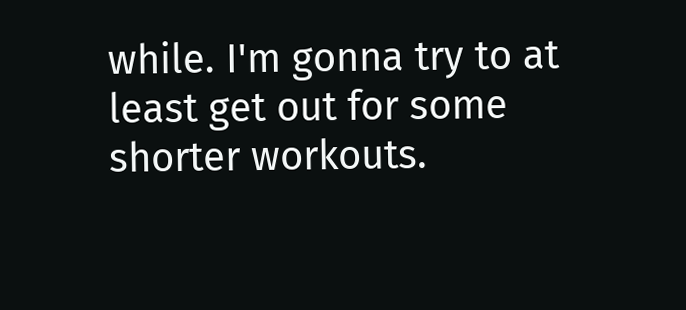while. I'm gonna try to at least get out for some shorter workouts.